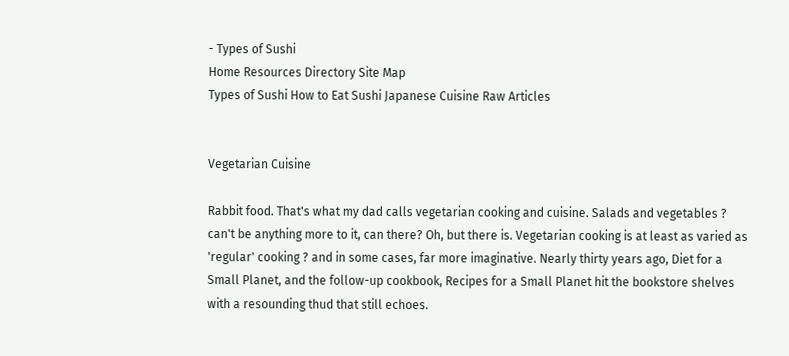- Types of Sushi
Home Resources Directory Site Map
Types of Sushi How to Eat Sushi Japanese Cuisine Raw Articles


Vegetarian Cuisine

Rabbit food. That's what my dad calls vegetarian cooking and cuisine. Salads and vegetables ? can't be anything more to it, can there? Oh, but there is. Vegetarian cooking is at least as varied as 'regular' cooking ? and in some cases, far more imaginative. Nearly thirty years ago, Diet for a Small Planet, and the follow-up cookbook, Recipes for a Small Planet hit the bookstore shelves with a resounding thud that still echoes.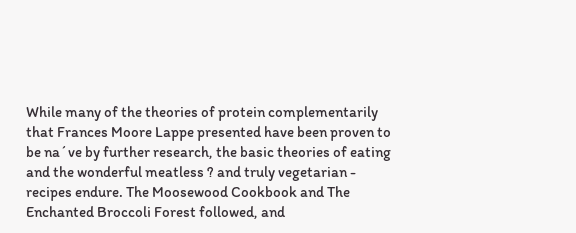While many of the theories of protein complementarily that Frances Moore Lappe presented have been proven to be na´ve by further research, the basic theories of eating and the wonderful meatless ? and truly vegetarian - recipes endure. The Moosewood Cookbook and The Enchanted Broccoli Forest followed, and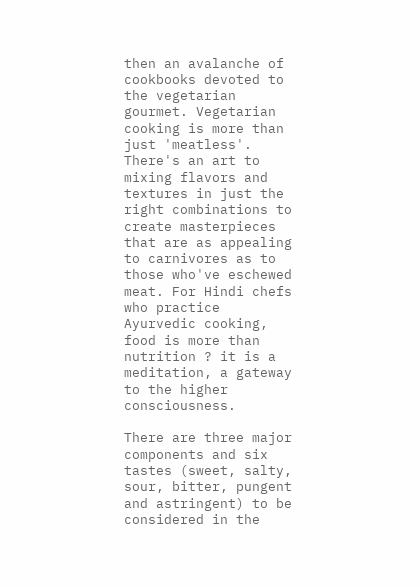then an avalanche of cookbooks devoted to the vegetarian gourmet. Vegetarian cooking is more than just 'meatless'. There's an art to mixing flavors and textures in just the right combinations to create masterpieces that are as appealing to carnivores as to those who've eschewed meat. For Hindi chefs who practice Ayurvedic cooking, food is more than nutrition ? it is a meditation, a gateway to the higher consciousness.

There are three major components and six tastes (sweet, salty, sour, bitter, pungent and astringent) to be considered in the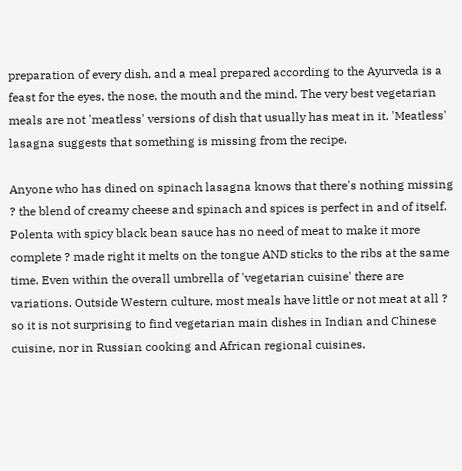preparation of every dish, and a meal prepared according to the Ayurveda is a feast for the eyes, the nose, the mouth and the mind. The very best vegetarian meals are not 'meatless' versions of dish that usually has meat in it. 'Meatless' lasagna suggests that something is missing from the recipe.

Anyone who has dined on spinach lasagna knows that there's nothing missing ? the blend of creamy cheese and spinach and spices is perfect in and of itself. Polenta with spicy black bean sauce has no need of meat to make it more complete ? made right it melts on the tongue AND sticks to the ribs at the same time. Even within the overall umbrella of 'vegetarian cuisine' there are variations. Outside Western culture, most meals have little or not meat at all ? so it is not surprising to find vegetarian main dishes in Indian and Chinese cuisine, nor in Russian cooking and African regional cuisines.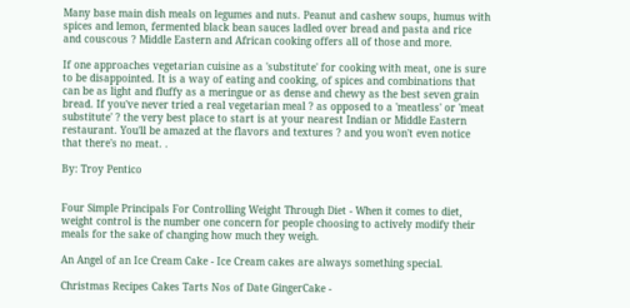Many base main dish meals on legumes and nuts. Peanut and cashew soups, humus with spices and lemon, fermented black bean sauces ladled over bread and pasta and rice and couscous ? Middle Eastern and African cooking offers all of those and more.

If one approaches vegetarian cuisine as a 'substitute' for cooking with meat, one is sure to be disappointed. It is a way of eating and cooking, of spices and combinations that can be as light and fluffy as a meringue or as dense and chewy as the best seven grain bread. If you've never tried a real vegetarian meal ? as opposed to a 'meatless' or 'meat substitute' ? the very best place to start is at your nearest Indian or Middle Eastern restaurant. You'll be amazed at the flavors and textures ? and you won't even notice that there's no meat. .

By: Troy Pentico


Four Simple Principals For Controlling Weight Through Diet - When it comes to diet, weight control is the number one concern for people choosing to actively modify their meals for the sake of changing how much they weigh.

An Angel of an Ice Cream Cake - Ice Cream cakes are always something special.

Christmas Recipes Cakes Tarts Nos of Date GingerCake -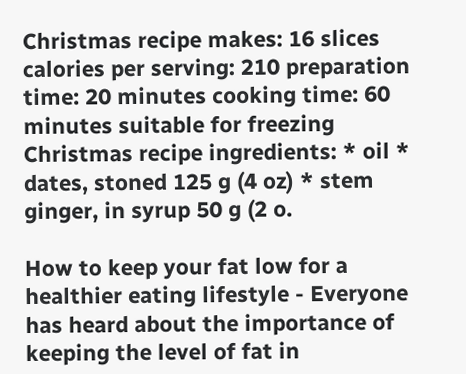Christmas recipe makes: 16 slices calories per serving: 210 preparation time: 20 minutes cooking time: 60 minutes suitable for freezing Christmas recipe ingredients: * oil * dates, stoned 125 g (4 oz) * stem ginger, in syrup 50 g (2 o.

How to keep your fat low for a healthier eating lifestyle - Everyone has heard about the importance of keeping the level of fat in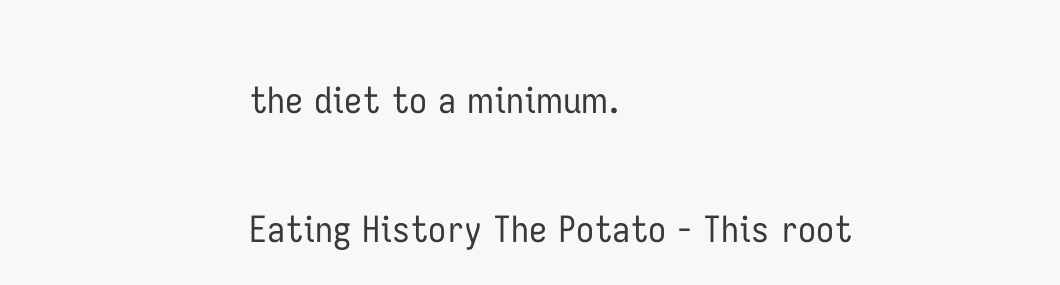the diet to a minimum.

Eating History The Potato - This root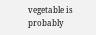vegetable is probably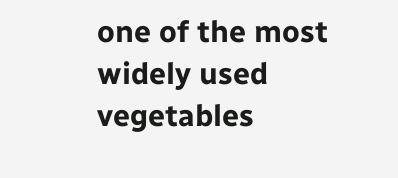one of the most widely used vegetables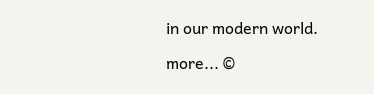in our modern world.

more... ©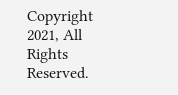Copyright 2021, All Rights Reserved.